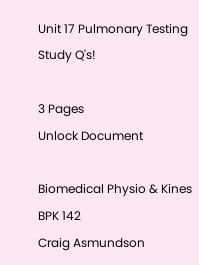Unit 17 Pulmonary Testing Study Q's!

3 Pages
Unlock Document

Biomedical Physio & Kines
BPK 142
Craig Asmundson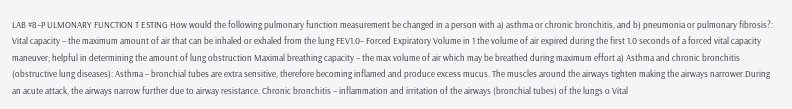LAB #8–P ULMONARY FUNCTION T ESTING How would the following pulmonary function measurement be changed in a person with a) asthma or chronic bronchitis, and b) pneumonia or pulmonary fibrosis?: Vital capacity – the maximum amount of air that can be inhaled or exhaled from the lung FEV1.0– Forced Expiratory Volume in 1 the volume of air expired during the first 1.0 seconds of a forced vital capacity maneuver; helpful in determining the amount of lung obstruction Maximal breathing capacity – the max volume of air which may be breathed during maximum effort a) Asthma and chronic bronchitis (obstructive lung diseases): Asthma – bronchial tubes are extra sensitive, therefore becoming inflamed and produce excess mucus. The muscles around the airways tighten making the airways narrower.During an acute attack, the airways narrow further due to airway resistance. Chronic bronchitis – inflammation and irritation of the airways (bronchial tubes) of the lungs o Vital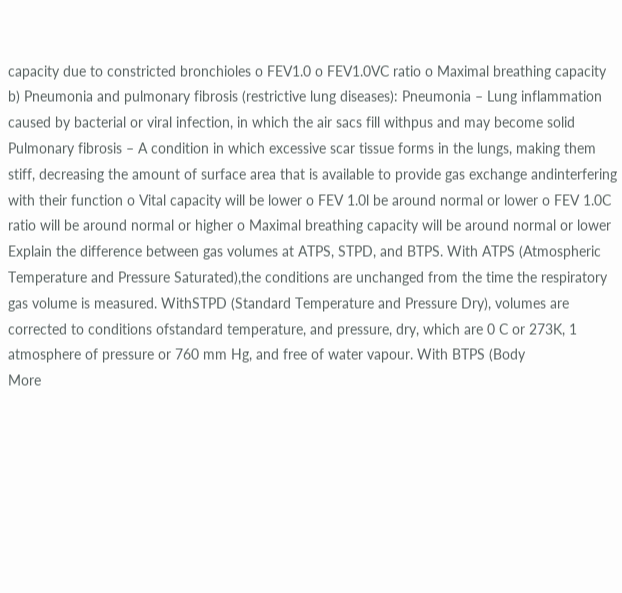capacity due to constricted bronchioles o FEV1.0 o FEV1.0VC ratio o Maximal breathing capacity b) Pneumonia and pulmonary fibrosis (restrictive lung diseases): Pneumonia – Lung inflammation caused by bacterial or viral infection, in which the air sacs fill withpus and may become solid Pulmonary fibrosis – A condition in which excessive scar tissue forms in the lungs, making them stiff, decreasing the amount of surface area that is available to provide gas exchange andinterfering with their function o Vital capacity will be lower o FEV 1.0l be around normal or lower o FEV 1.0C ratio will be around normal or higher o Maximal breathing capacity will be around normal or lower Explain the difference between gas volumes at ATPS, STPD, and BTPS. With ATPS (Atmospheric Temperature and Pressure Saturated),the conditions are unchanged from the time the respiratory gas volume is measured. WithSTPD (Standard Temperature and Pressure Dry), volumes are corrected to conditions ofstandard temperature, and pressure, dry, which are 0 C or 273K, 1 atmosphere of pressure or 760 mm Hg, and free of water vapour. With BTPS (Body
More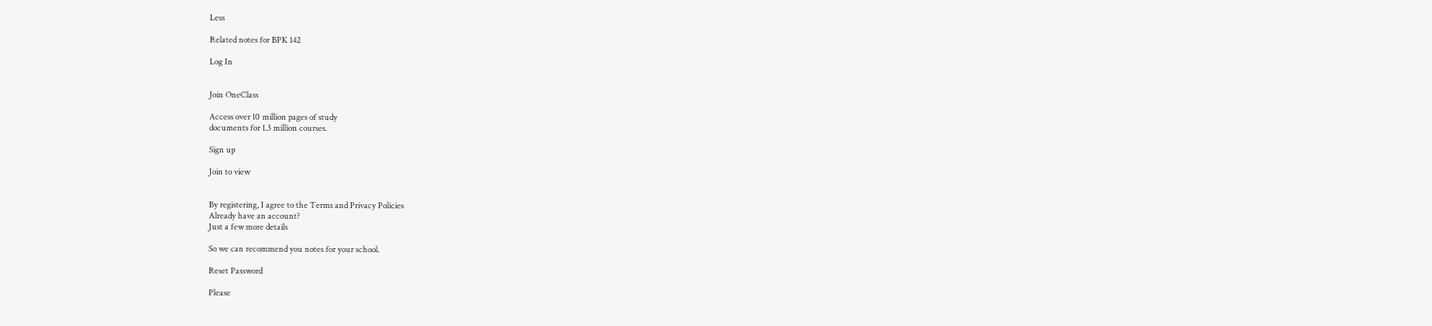Less

Related notes for BPK 142

Log In


Join OneClass

Access over 10 million pages of study
documents for 1.3 million courses.

Sign up

Join to view


By registering, I agree to the Terms and Privacy Policies
Already have an account?
Just a few more details

So we can recommend you notes for your school.

Reset Password

Please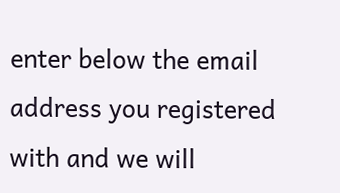enter below the email address you registered with and we will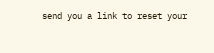send you a link to reset your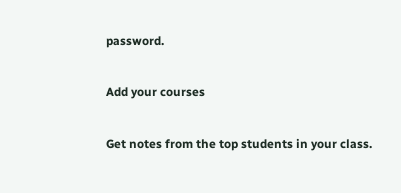password.

Add your courses

Get notes from the top students in your class.